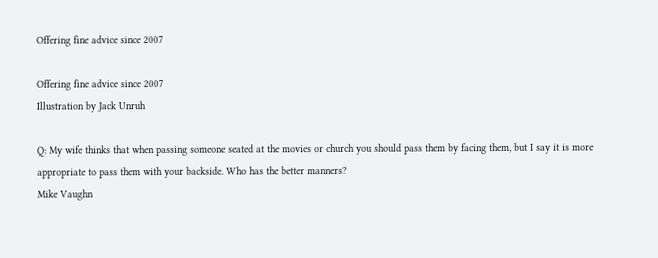Offering fine advice since 2007

Offering fine advice since 2007
Illustration by Jack Unruh

Q: My wife thinks that when passing someone seated at the movies or church you should pass them by facing them, but I say it is more appropriate to pass them with your backside. Who has the better manners?
Mike Vaughn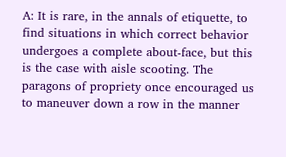A: It is rare, in the annals of etiquette, to find situations in which correct behavior undergoes a complete about-face, but this is the case with aisle scooting. The paragons of propriety once encouraged us to maneuver down a row in the manner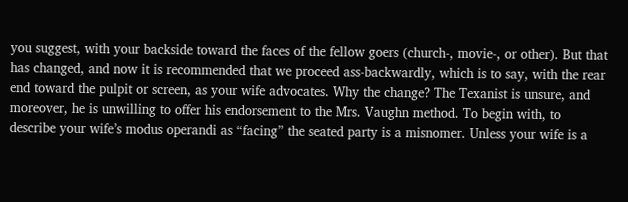you suggest, with your backside toward the faces of the fellow goers (church-, movie-, or other). But that has changed, and now it is recommended that we proceed ass-backwardly, which is to say, with the rear end toward the pulpit or screen, as your wife advocates. Why the change? The Texanist is unsure, and moreover, he is unwilling to offer his endorsement to the Mrs. Vaughn method. To begin with, to describe your wife’s modus operandi as “facing” the seated party is a misnomer. Unless your wife is a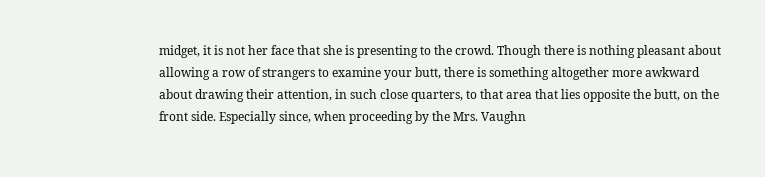midget, it is not her face that she is presenting to the crowd. Though there is nothing pleasant about allowing a row of strangers to examine your butt, there is something altogether more awkward about drawing their attention, in such close quarters, to that area that lies opposite the butt, on the front side. Especially since, when proceeding by the Mrs. Vaughn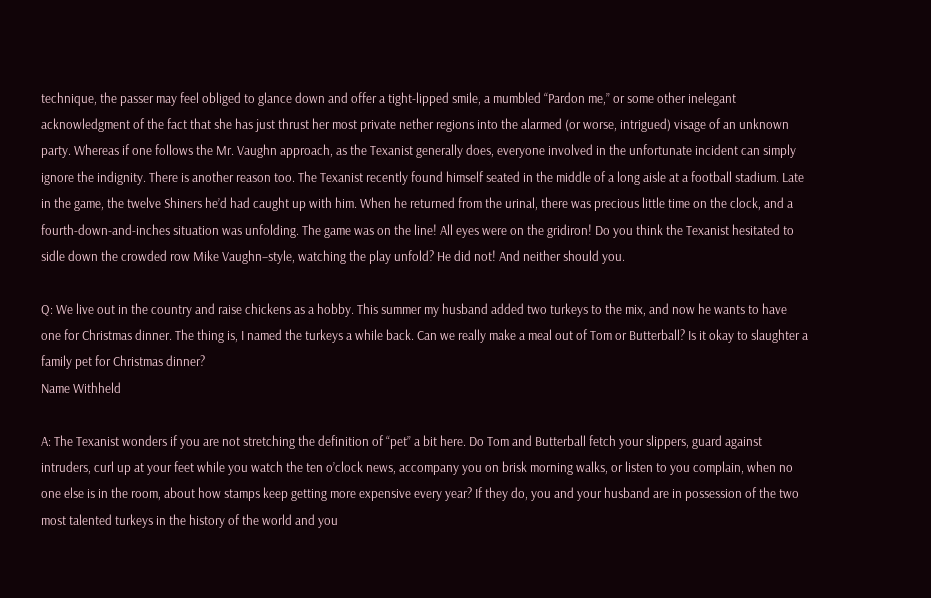technique, the passer may feel obliged to glance down and offer a tight-lipped smile, a mumbled “Pardon me,” or some other inelegant acknowledgment of the fact that she has just thrust her most private nether regions into the alarmed (or worse, intrigued) visage of an unknown party. Whereas if one follows the Mr. Vaughn approach, as the Texanist generally does, everyone involved in the unfortunate incident can simply ignore the indignity. There is another reason too. The Texanist recently found himself seated in the middle of a long aisle at a football stadium. Late in the game, the twelve Shiners he’d had caught up with him. When he returned from the urinal, there was precious little time on the clock, and a fourth-down-and-inches situation was unfolding. The game was on the line! All eyes were on the gridiron! Do you think the Texanist hesitated to sidle down the crowded row Mike Vaughn–style, watching the play unfold? He did not! And neither should you.

Q: We live out in the country and raise chickens as a hobby. This summer my husband added two turkeys to the mix, and now he wants to have one for Christmas dinner. The thing is, I named the turkeys a while back. Can we really make a meal out of Tom or Butterball? Is it okay to slaughter a family pet for Christmas dinner?
Name Withheld

A: The Texanist wonders if you are not stretching the definition of “pet” a bit here. Do Tom and Butterball fetch your slippers, guard against intruders, curl up at your feet while you watch the ten o’clock news, accompany you on brisk morning walks, or listen to you complain, when no one else is in the room, about how stamps keep getting more expensive every year? If they do, you and your husband are in possession of the two most talented turkeys in the history of the world and you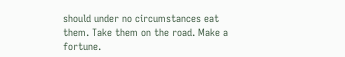should under no circumstances eat them. Take them on the road. Make a fortune.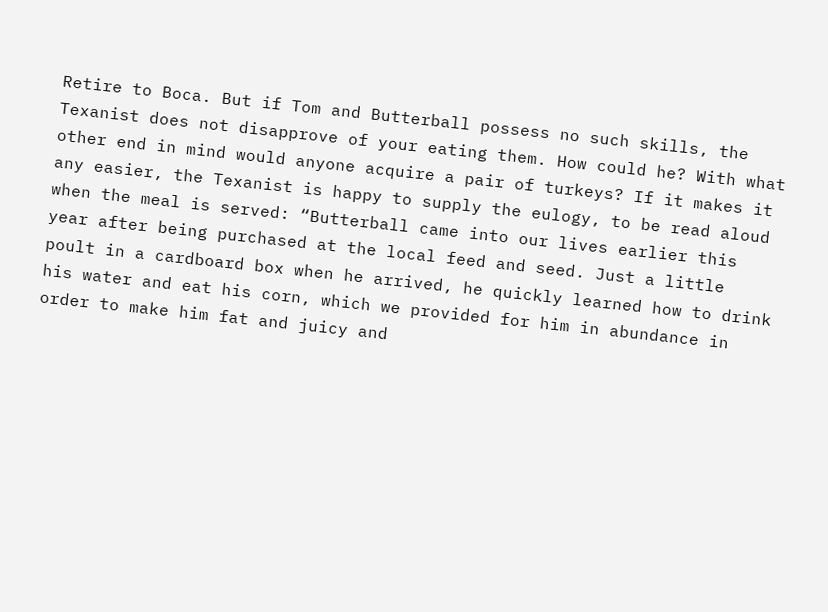Retire to Boca. But if Tom and Butterball possess no such skills, the Texanist does not disapprove of your eating them. How could he? With what other end in mind would anyone acquire a pair of turkeys? If it makes it any easier, the Texanist is happy to supply the eulogy, to be read aloud when the meal is served: “Butterball came into our lives earlier this year after being purchased at the local feed and seed. Just a little poult in a cardboard box when he arrived, he quickly learned how to drink his water and eat his corn, which we provided for him in abundance in order to make him fat and juicy and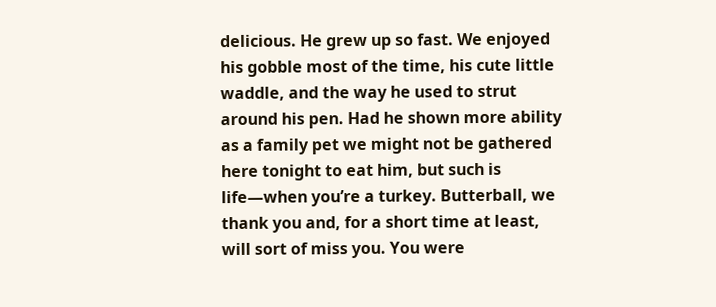delicious. He grew up so fast. We enjoyed his gobble most of the time, his cute little waddle, and the way he used to strut around his pen. Had he shown more ability as a family pet we might not be gathered here tonight to eat him, but such is life—when you’re a turkey. Butterball, we thank you and, for a short time at least, will sort of miss you. You were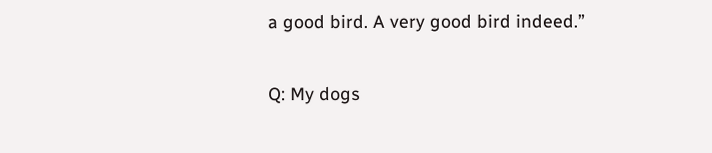a good bird. A very good bird indeed.”

Q: My dogs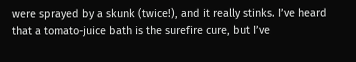were sprayed by a skunk (twice!), and it really stinks. I’ve heard that a tomato-juice bath is the surefire cure, but I’ve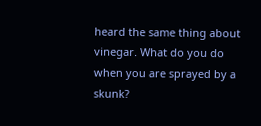heard the same thing about vinegar. What do you do when you are sprayed by a skunk?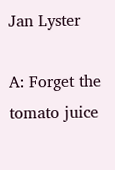Jan Lyster

A: Forget the tomato juice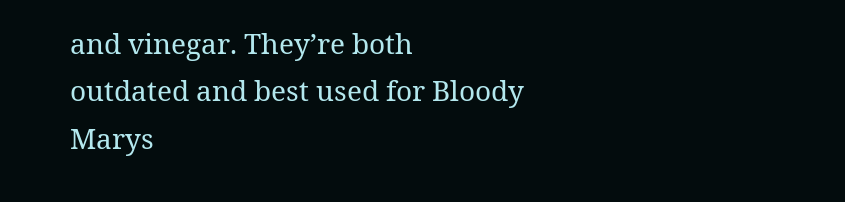and vinegar. They’re both outdated and best used for Bloody Marys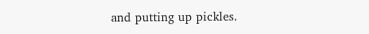and putting up pickles.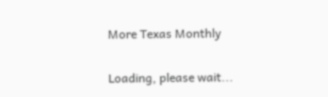More Texas Monthly

Loading, please wait...